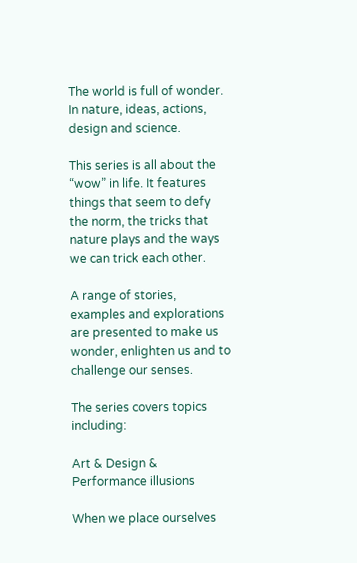The world is full of wonder. In nature, ideas, actions, design and science.

This series is all about the “wow” in life. It features things that seem to defy the norm, the tricks that nature plays and the ways we can trick each other.

A range of stories, examples and explorations are presented to make us wonder, enlighten us and to challenge our senses.

The series covers topics including:

Art & Design & Performance illusions

When we place ourselves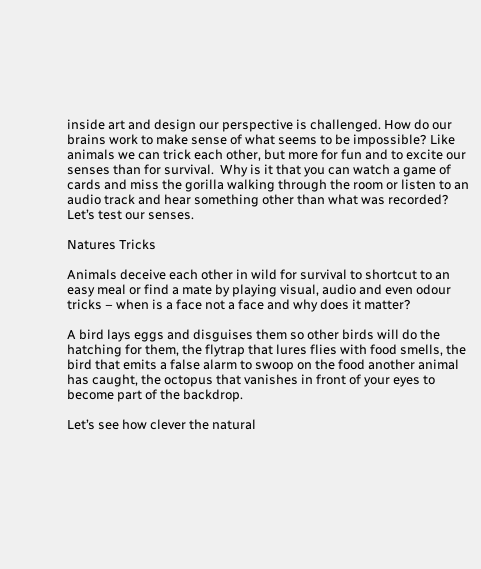inside art and design our perspective is challenged. How do our brains work to make sense of what seems to be impossible? Like animals we can trick each other, but more for fun and to excite our senses than for survival.  Why is it that you can watch a game of cards and miss the gorilla walking through the room or listen to an audio track and hear something other than what was recorded?  Let’s test our senses.

Natures Tricks

Animals deceive each other in wild for survival to shortcut to an easy meal or find a mate by playing visual, audio and even odour tricks – when is a face not a face and why does it matter?

A bird lays eggs and disguises them so other birds will do the hatching for them, the flytrap that lures flies with food smells, the bird that emits a false alarm to swoop on the food another animal has caught, the octopus that vanishes in front of your eyes to become part of the backdrop.

Let’s see how clever the natural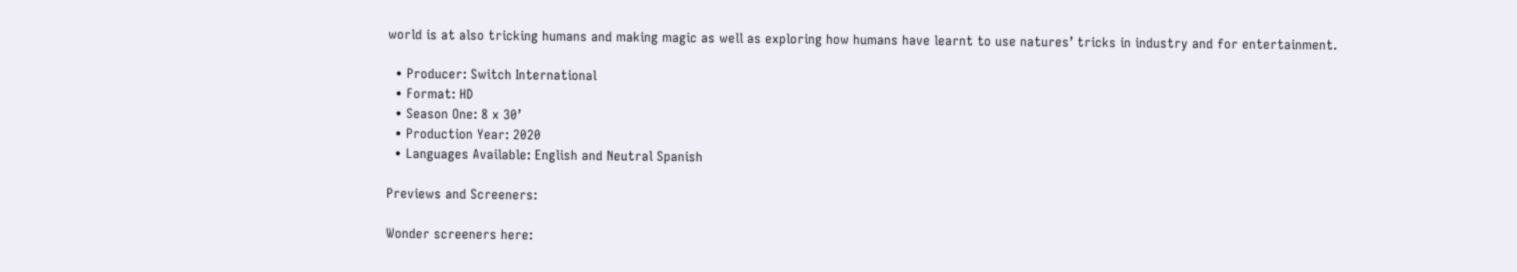world is at also tricking humans and making magic as well as exploring how humans have learnt to use natures’ tricks in industry and for entertainment.

  • Producer: Switch International
  • Format: HD
  • Season One: 8 x 30’
  • Production Year: 2020
  • Languages Available: English and Neutral Spanish

Previews and Screeners:

Wonder screeners here: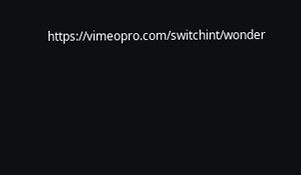https://vimeopro.com/switchint/wonder